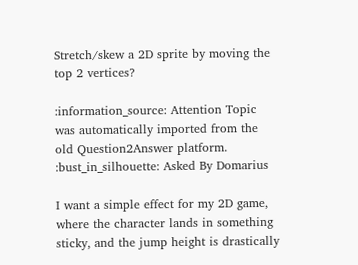Stretch/skew a 2D sprite by moving the top 2 vertices?

:information_source: Attention Topic was automatically imported from the old Question2Answer platform.
:bust_in_silhouette: Asked By Domarius

I want a simple effect for my 2D game, where the character lands in something sticky, and the jump height is drastically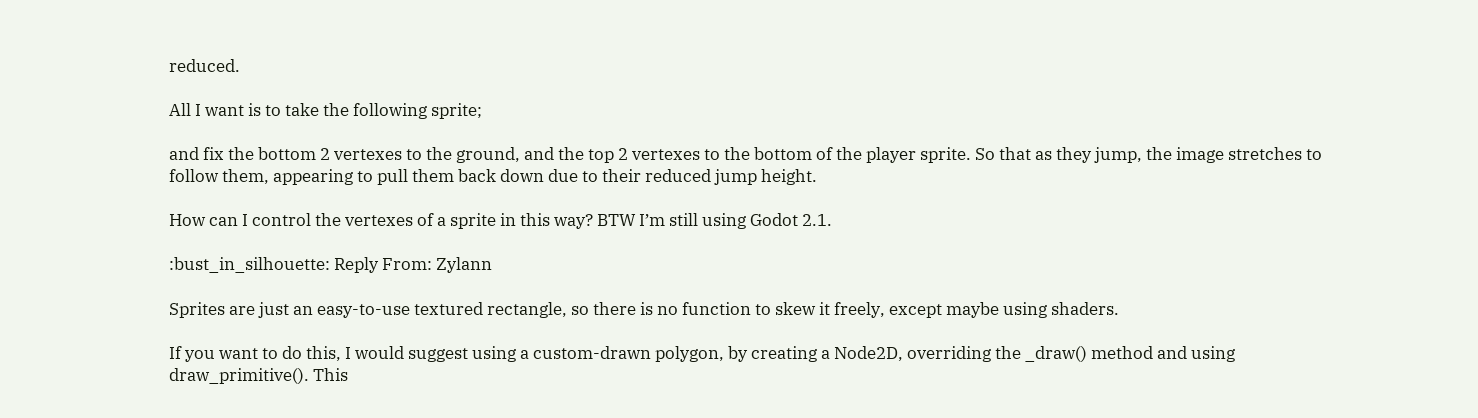reduced.

All I want is to take the following sprite;

and fix the bottom 2 vertexes to the ground, and the top 2 vertexes to the bottom of the player sprite. So that as they jump, the image stretches to follow them, appearing to pull them back down due to their reduced jump height.

How can I control the vertexes of a sprite in this way? BTW I’m still using Godot 2.1.

:bust_in_silhouette: Reply From: Zylann

Sprites are just an easy-to-use textured rectangle, so there is no function to skew it freely, except maybe using shaders.

If you want to do this, I would suggest using a custom-drawn polygon, by creating a Node2D, overriding the _draw() method and using draw_primitive(). This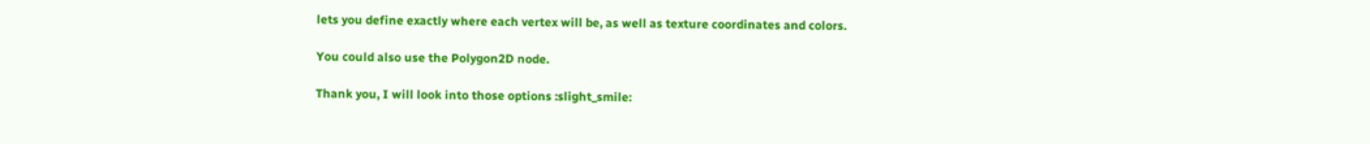lets you define exactly where each vertex will be, as well as texture coordinates and colors.

You could also use the Polygon2D node.

Thank you, I will look into those options :slight_smile: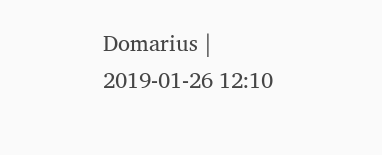Domarius | 2019-01-26 12:10